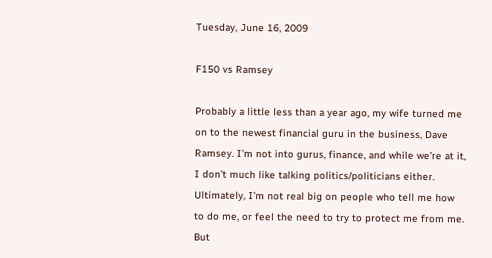Tuesday, June 16, 2009

F150 vs Ramsey

Probably a little less than a year ago, my wife turned me on to the newest financial guru in the business, Dave Ramsey. I’m not into gurus, finance, and while we’re at it, I don’t much like talking politics/politicians either. Ultimately, I’m not real big on people who tell me how to do me, or feel the need to try to protect me from me. But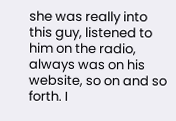she was really into this guy, listened to him on the radio, always was on his website, so on and so forth. I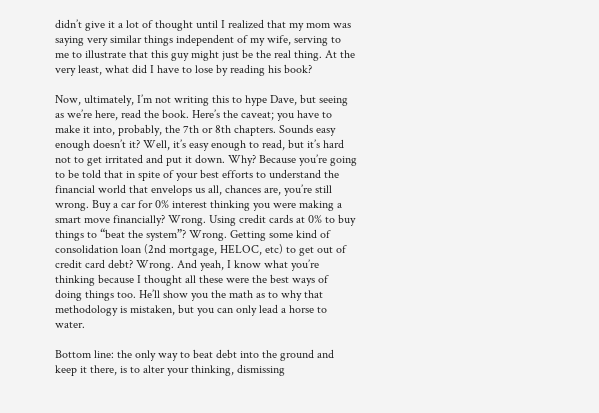didn’t give it a lot of thought until I realized that my mom was saying very similar things independent of my wife, serving to me to illustrate that this guy might just be the real thing. At the very least, what did I have to lose by reading his book?

Now, ultimately, I’m not writing this to hype Dave, but seeing as we’re here, read the book. Here’s the caveat; you have to make it into, probably, the 7th or 8th chapters. Sounds easy enough doesn’t it? Well, it’s easy enough to read, but it’s hard not to get irritated and put it down. Why? Because you’re going to be told that in spite of your best efforts to understand the financial world that envelops us all, chances are, you’re still wrong. Buy a car for 0% interest thinking you were making a smart move financially? Wrong. Using credit cards at 0% to buy things to “beat the system”? Wrong. Getting some kind of consolidation loan (2nd mortgage, HELOC, etc) to get out of credit card debt? Wrong. And yeah, I know what you’re thinking because I thought all these were the best ways of doing things too. He’ll show you the math as to why that methodology is mistaken, but you can only lead a horse to water.

Bottom line: the only way to beat debt into the ground and keep it there, is to alter your thinking, dismissing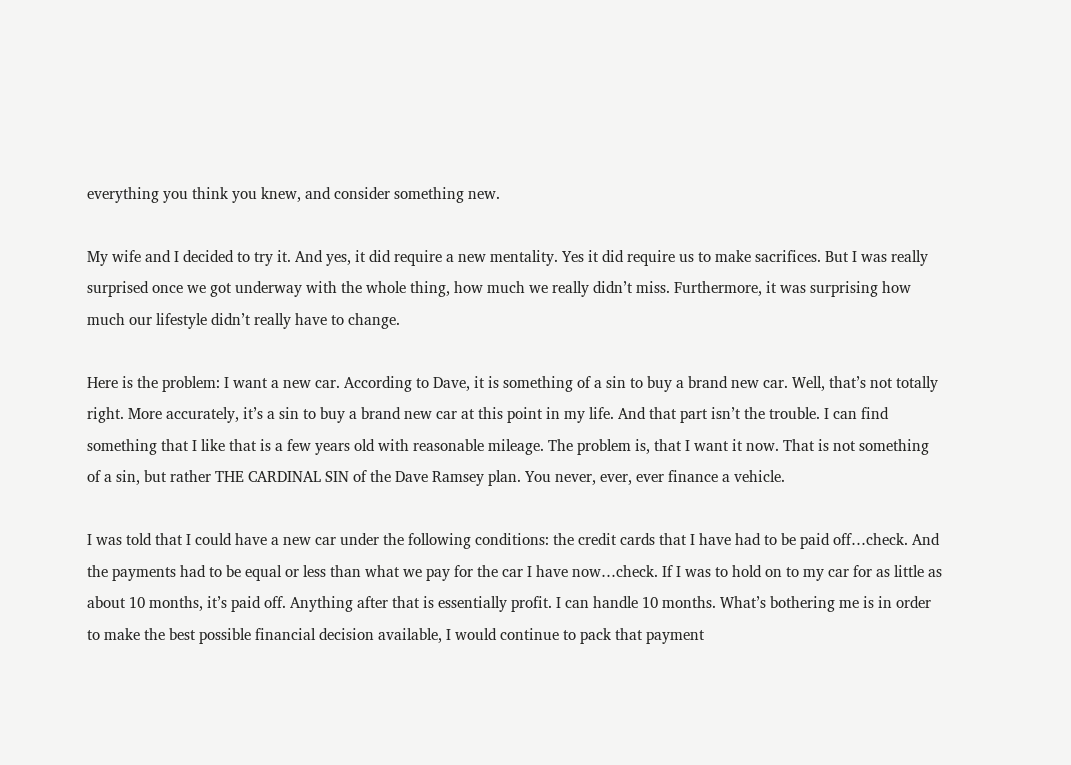everything you think you knew, and consider something new.

My wife and I decided to try it. And yes, it did require a new mentality. Yes it did require us to make sacrifices. But I was really surprised once we got underway with the whole thing, how much we really didn’t miss. Furthermore, it was surprising how much our lifestyle didn’t really have to change.

Here is the problem: I want a new car. According to Dave, it is something of a sin to buy a brand new car. Well, that’s not totally right. More accurately, it’s a sin to buy a brand new car at this point in my life. And that part isn’t the trouble. I can find something that I like that is a few years old with reasonable mileage. The problem is, that I want it now. That is not something of a sin, but rather THE CARDINAL SIN of the Dave Ramsey plan. You never, ever, ever finance a vehicle.

I was told that I could have a new car under the following conditions: the credit cards that I have had to be paid off…check. And the payments had to be equal or less than what we pay for the car I have now…check. If I was to hold on to my car for as little as about 10 months, it’s paid off. Anything after that is essentially profit. I can handle 10 months. What’s bothering me is in order to make the best possible financial decision available, I would continue to pack that payment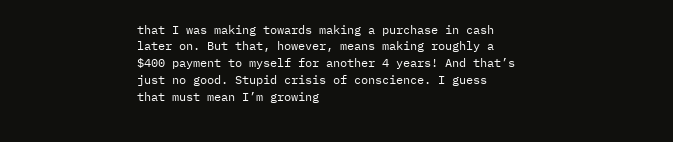that I was making towards making a purchase in cash later on. But that, however, means making roughly a $400 payment to myself for another 4 years! And that’s just no good. Stupid crisis of conscience. I guess that must mean I’m growing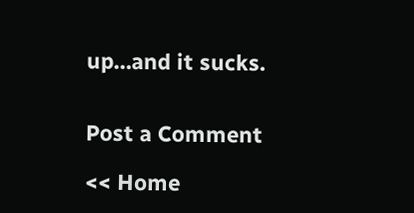up…and it sucks.


Post a Comment

<< Home